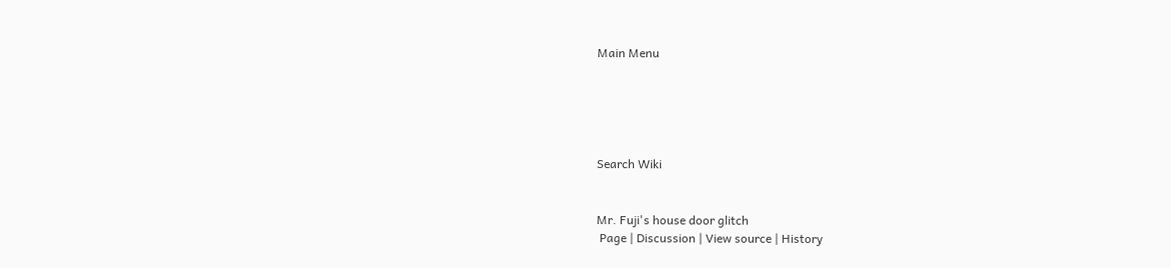Main Menu





Search Wiki


Mr. Fuji's house door glitch
 Page | Discussion | View source | History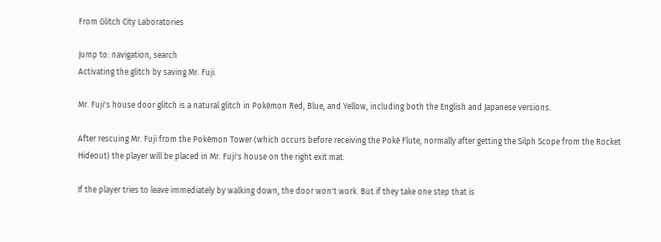From Glitch City Laboratories

Jump to: navigation, search
Activating the glitch by saving Mr. Fuji.

Mr. Fuji's house door glitch is a natural glitch in Pokémon Red, Blue, and Yellow, including both the English and Japanese versions.

After rescuing Mr. Fuji from the Pokémon Tower (which occurs before receiving the Poké Flute, normally after getting the Silph Scope from the Rocket Hideout) the player will be placed in Mr. Fuji's house on the right exit mat.

If the player tries to leave immediately by walking down, the door won't work. But if they take one step that is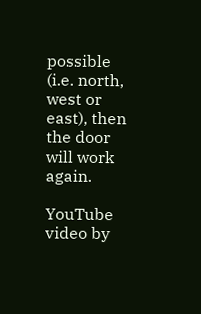possible (i.e. north, west or east), then the door will work again.

YouTube video by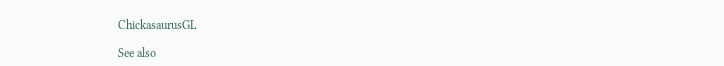ChickasaurusGL

See also